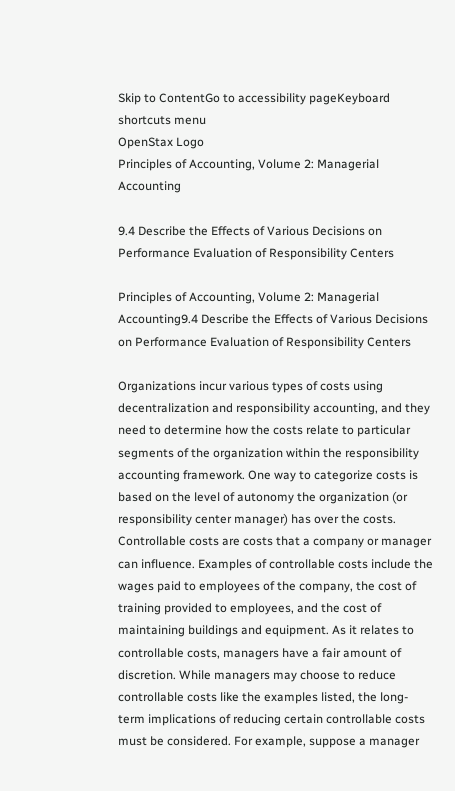Skip to ContentGo to accessibility pageKeyboard shortcuts menu
OpenStax Logo
Principles of Accounting, Volume 2: Managerial Accounting

9.4 Describe the Effects of Various Decisions on Performance Evaluation of Responsibility Centers

Principles of Accounting, Volume 2: Managerial Accounting9.4 Describe the Effects of Various Decisions on Performance Evaluation of Responsibility Centers

Organizations incur various types of costs using decentralization and responsibility accounting, and they need to determine how the costs relate to particular segments of the organization within the responsibility accounting framework. One way to categorize costs is based on the level of autonomy the organization (or responsibility center manager) has over the costs. Controllable costs are costs that a company or manager can influence. Examples of controllable costs include the wages paid to employees of the company, the cost of training provided to employees, and the cost of maintaining buildings and equipment. As it relates to controllable costs, managers have a fair amount of discretion. While managers may choose to reduce controllable costs like the examples listed, the long-term implications of reducing certain controllable costs must be considered. For example, suppose a manager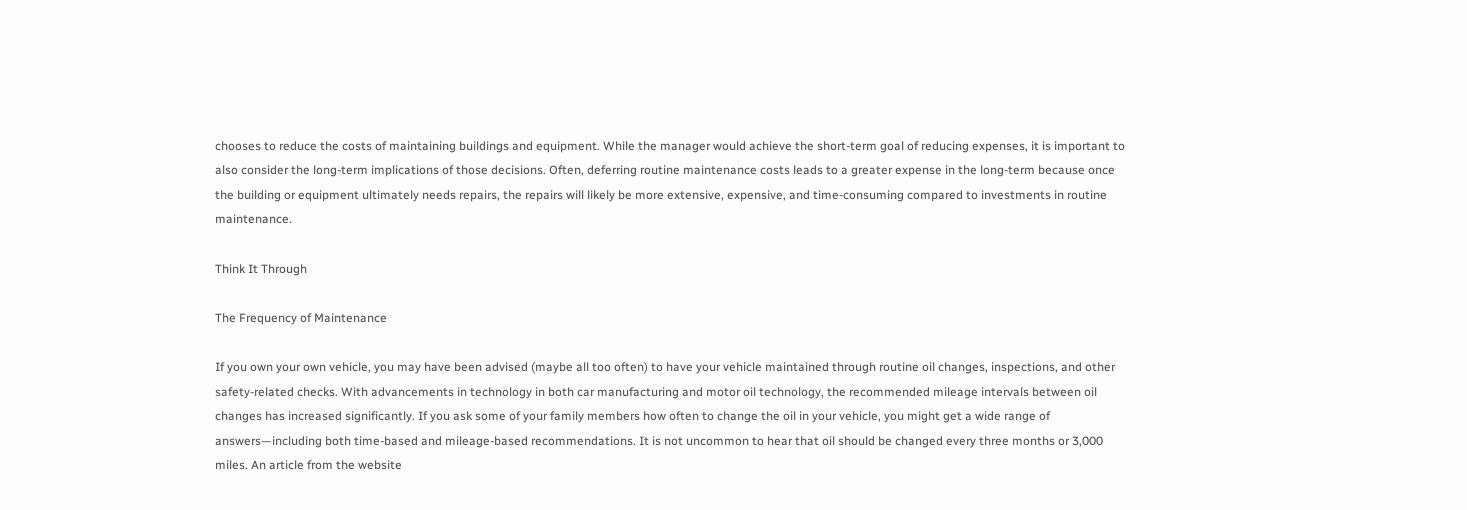chooses to reduce the costs of maintaining buildings and equipment. While the manager would achieve the short-term goal of reducing expenses, it is important to also consider the long-term implications of those decisions. Often, deferring routine maintenance costs leads to a greater expense in the long-term because once the building or equipment ultimately needs repairs, the repairs will likely be more extensive, expensive, and time-consuming compared to investments in routine maintenance.

Think It Through

The Frequency of Maintenance

If you own your own vehicle, you may have been advised (maybe all too often) to have your vehicle maintained through routine oil changes, inspections, and other safety-related checks. With advancements in technology in both car manufacturing and motor oil technology, the recommended mileage intervals between oil changes has increased significantly. If you ask some of your family members how often to change the oil in your vehicle, you might get a wide range of answers—including both time-based and mileage-based recommendations. It is not uncommon to hear that oil should be changed every three months or 3,000 miles. An article from the website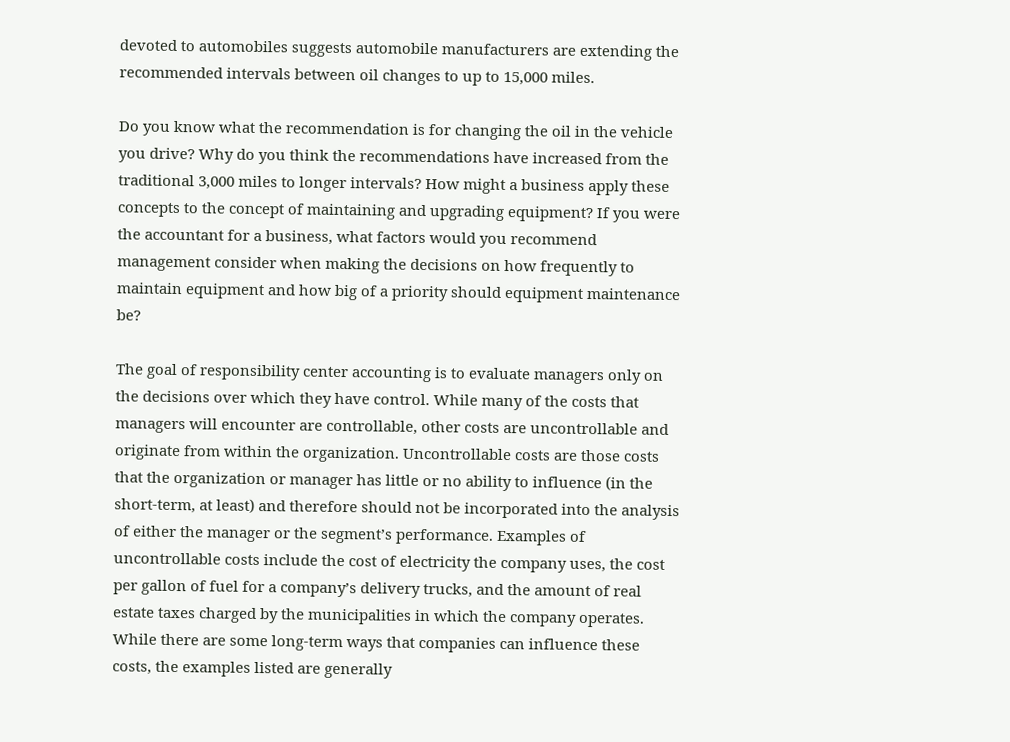devoted to automobiles suggests automobile manufacturers are extending the recommended intervals between oil changes to up to 15,000 miles.

Do you know what the recommendation is for changing the oil in the vehicle you drive? Why do you think the recommendations have increased from the traditional 3,000 miles to longer intervals? How might a business apply these concepts to the concept of maintaining and upgrading equipment? If you were the accountant for a business, what factors would you recommend management consider when making the decisions on how frequently to maintain equipment and how big of a priority should equipment maintenance be?

The goal of responsibility center accounting is to evaluate managers only on the decisions over which they have control. While many of the costs that managers will encounter are controllable, other costs are uncontrollable and originate from within the organization. Uncontrollable costs are those costs that the organization or manager has little or no ability to influence (in the short-term, at least) and therefore should not be incorporated into the analysis of either the manager or the segment’s performance. Examples of uncontrollable costs include the cost of electricity the company uses, the cost per gallon of fuel for a company’s delivery trucks, and the amount of real estate taxes charged by the municipalities in which the company operates. While there are some long-term ways that companies can influence these costs, the examples listed are generally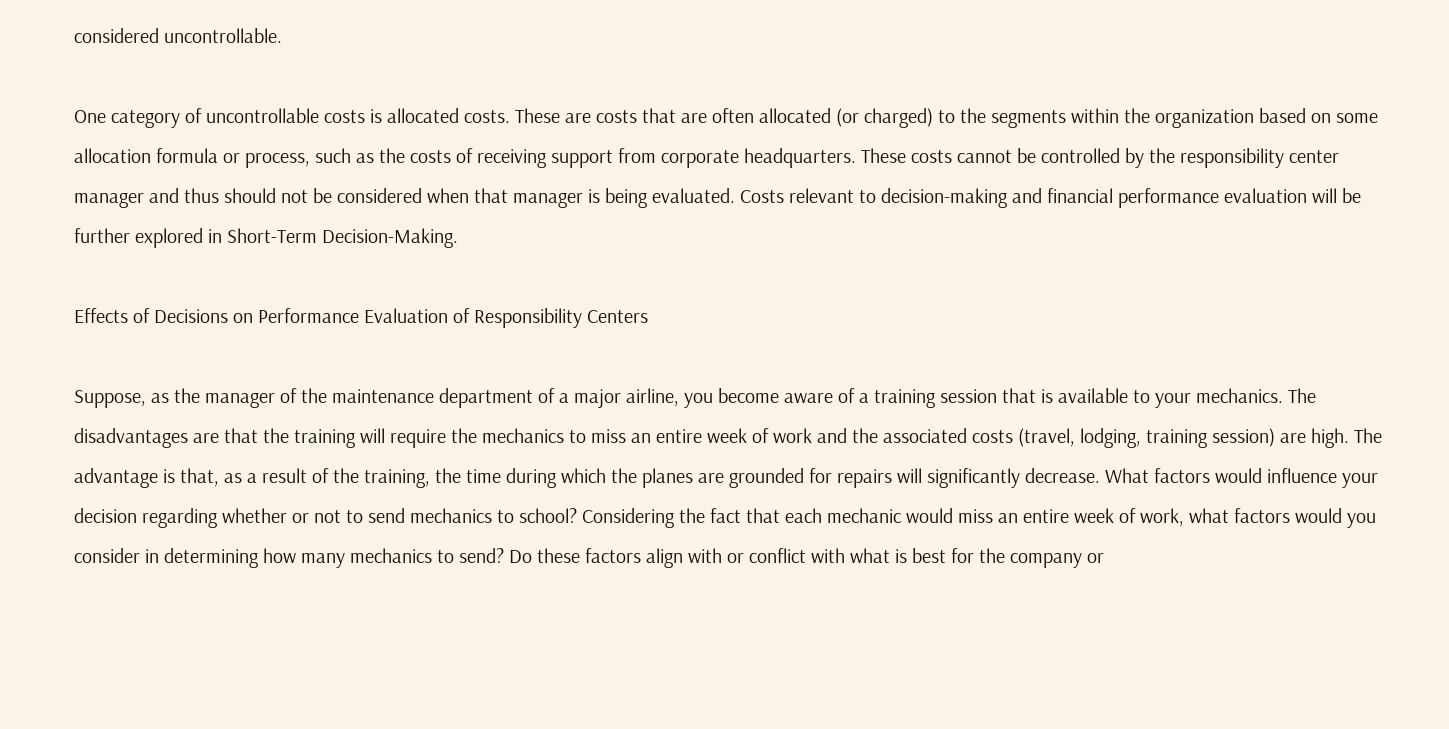considered uncontrollable.

One category of uncontrollable costs is allocated costs. These are costs that are often allocated (or charged) to the segments within the organization based on some allocation formula or process, such as the costs of receiving support from corporate headquarters. These costs cannot be controlled by the responsibility center manager and thus should not be considered when that manager is being evaluated. Costs relevant to decision-making and financial performance evaluation will be further explored in Short-Term Decision-Making.

Effects of Decisions on Performance Evaluation of Responsibility Centers

Suppose, as the manager of the maintenance department of a major airline, you become aware of a training session that is available to your mechanics. The disadvantages are that the training will require the mechanics to miss an entire week of work and the associated costs (travel, lodging, training session) are high. The advantage is that, as a result of the training, the time during which the planes are grounded for repairs will significantly decrease. What factors would influence your decision regarding whether or not to send mechanics to school? Considering the fact that each mechanic would miss an entire week of work, what factors would you consider in determining how many mechanics to send? Do these factors align with or conflict with what is best for the company or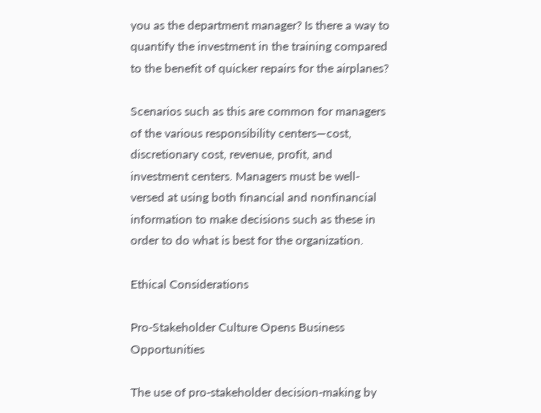you as the department manager? Is there a way to quantify the investment in the training compared to the benefit of quicker repairs for the airplanes?

Scenarios such as this are common for managers of the various responsibility centers—cost, discretionary cost, revenue, profit, and investment centers. Managers must be well-versed at using both financial and nonfinancial information to make decisions such as these in order to do what is best for the organization.

Ethical Considerations

Pro-Stakeholder Culture Opens Business Opportunities

The use of pro-stakeholder decision-making by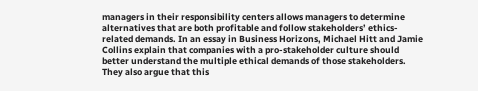managers in their responsibility centers allows managers to determine alternatives that are both profitable and follow stakeholders’ ethics-related demands. In an essay in Business Horizons, Michael Hitt and Jamie Collins explain that companies with a pro-stakeholder culture should better understand the multiple ethical demands of those stakeholders. They also argue that this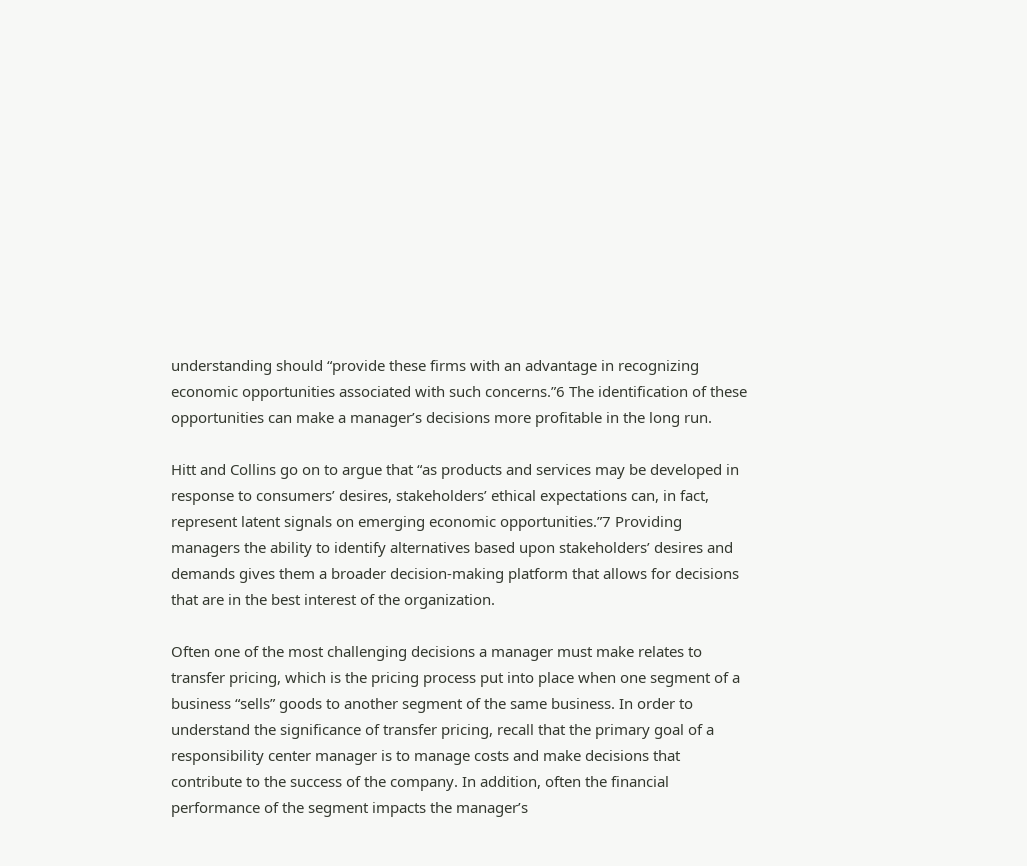understanding should “provide these firms with an advantage in recognizing economic opportunities associated with such concerns.”6 The identification of these opportunities can make a manager’s decisions more profitable in the long run.

Hitt and Collins go on to argue that “as products and services may be developed in response to consumers’ desires, stakeholders’ ethical expectations can, in fact, represent latent signals on emerging economic opportunities.”7 Providing managers the ability to identify alternatives based upon stakeholders’ desires and demands gives them a broader decision-making platform that allows for decisions that are in the best interest of the organization.

Often one of the most challenging decisions a manager must make relates to transfer pricing, which is the pricing process put into place when one segment of a business “sells” goods to another segment of the same business. In order to understand the significance of transfer pricing, recall that the primary goal of a responsibility center manager is to manage costs and make decisions that contribute to the success of the company. In addition, often the financial performance of the segment impacts the manager’s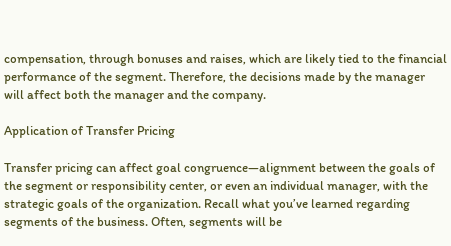compensation, through bonuses and raises, which are likely tied to the financial performance of the segment. Therefore, the decisions made by the manager will affect both the manager and the company.

Application of Transfer Pricing

Transfer pricing can affect goal congruence—alignment between the goals of the segment or responsibility center, or even an individual manager, with the strategic goals of the organization. Recall what you’ve learned regarding segments of the business. Often, segments will be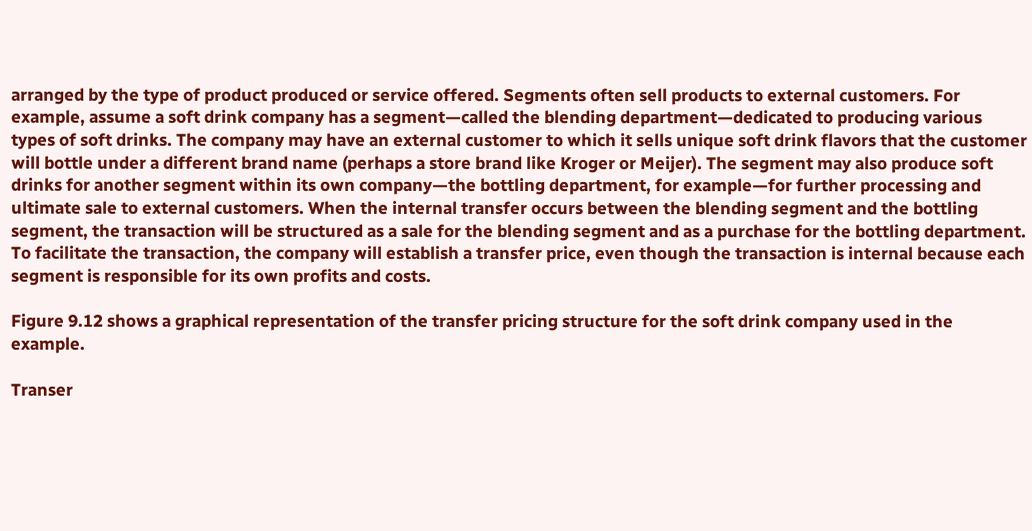arranged by the type of product produced or service offered. Segments often sell products to external customers. For example, assume a soft drink company has a segment—called the blending department—dedicated to producing various types of soft drinks. The company may have an external customer to which it sells unique soft drink flavors that the customer will bottle under a different brand name (perhaps a store brand like Kroger or Meijer). The segment may also produce soft drinks for another segment within its own company—the bottling department, for example—for further processing and ultimate sale to external customers. When the internal transfer occurs between the blending segment and the bottling segment, the transaction will be structured as a sale for the blending segment and as a purchase for the bottling department. To facilitate the transaction, the company will establish a transfer price, even though the transaction is internal because each segment is responsible for its own profits and costs.

Figure 9.12 shows a graphical representation of the transfer pricing structure for the soft drink company used in the example.

Transer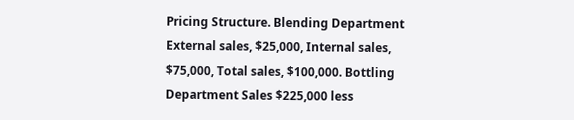Pricing Structure. Blending Department External sales, $25,000, Internal sales, $75,000, Total sales, $100,000. Bottling Department Sales $225,000 less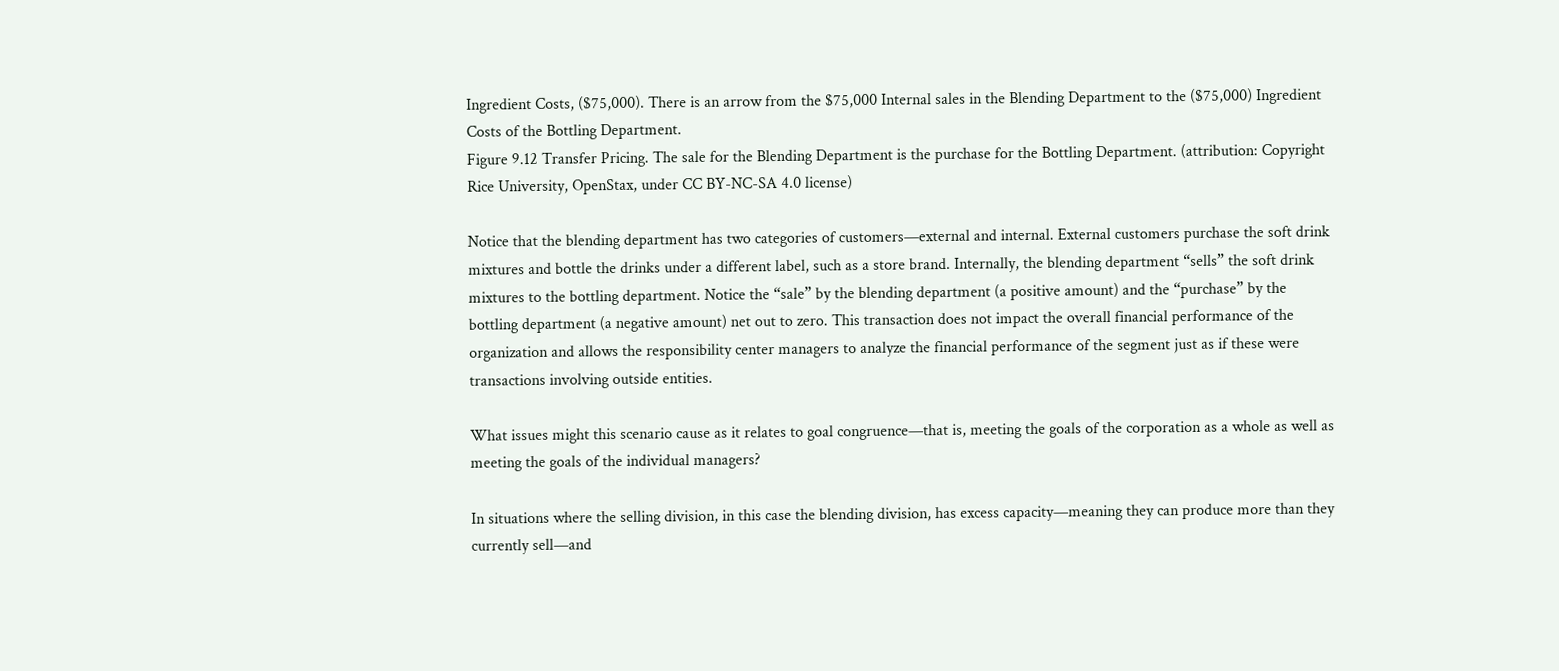Ingredient Costs, ($75,000). There is an arrow from the $75,000 Internal sales in the Blending Department to the ($75,000) Ingredient Costs of the Bottling Department.
Figure 9.12 Transfer Pricing. The sale for the Blending Department is the purchase for the Bottling Department. (attribution: Copyright Rice University, OpenStax, under CC BY-NC-SA 4.0 license)

Notice that the blending department has two categories of customers—external and internal. External customers purchase the soft drink mixtures and bottle the drinks under a different label, such as a store brand. Internally, the blending department “sells” the soft drink mixtures to the bottling department. Notice the “sale” by the blending department (a positive amount) and the “purchase” by the bottling department (a negative amount) net out to zero. This transaction does not impact the overall financial performance of the organization and allows the responsibility center managers to analyze the financial performance of the segment just as if these were transactions involving outside entities.

What issues might this scenario cause as it relates to goal congruence—that is, meeting the goals of the corporation as a whole as well as meeting the goals of the individual managers?

In situations where the selling division, in this case the blending division, has excess capacity—meaning they can produce more than they currently sell—and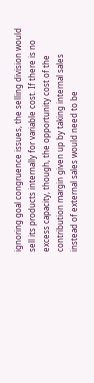ignoring goal congruence issues, the selling division would sell its products internally for variable cost. If there is no excess capacity, though, the opportunity cost of the contribution margin given up by taking internal sales instead of external sales would need to be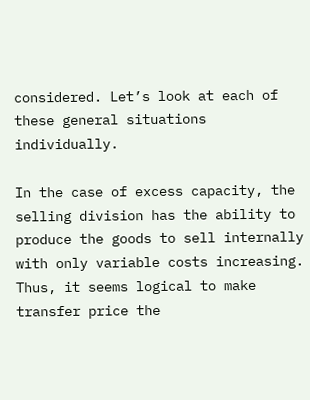considered. Let’s look at each of these general situations individually.

In the case of excess capacity, the selling division has the ability to produce the goods to sell internally with only variable costs increasing. Thus, it seems logical to make transfer price the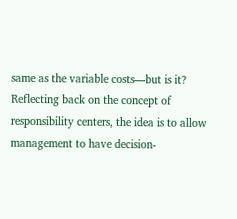same as the variable costs—but is it? Reflecting back on the concept of responsibility centers, the idea is to allow management to have decision-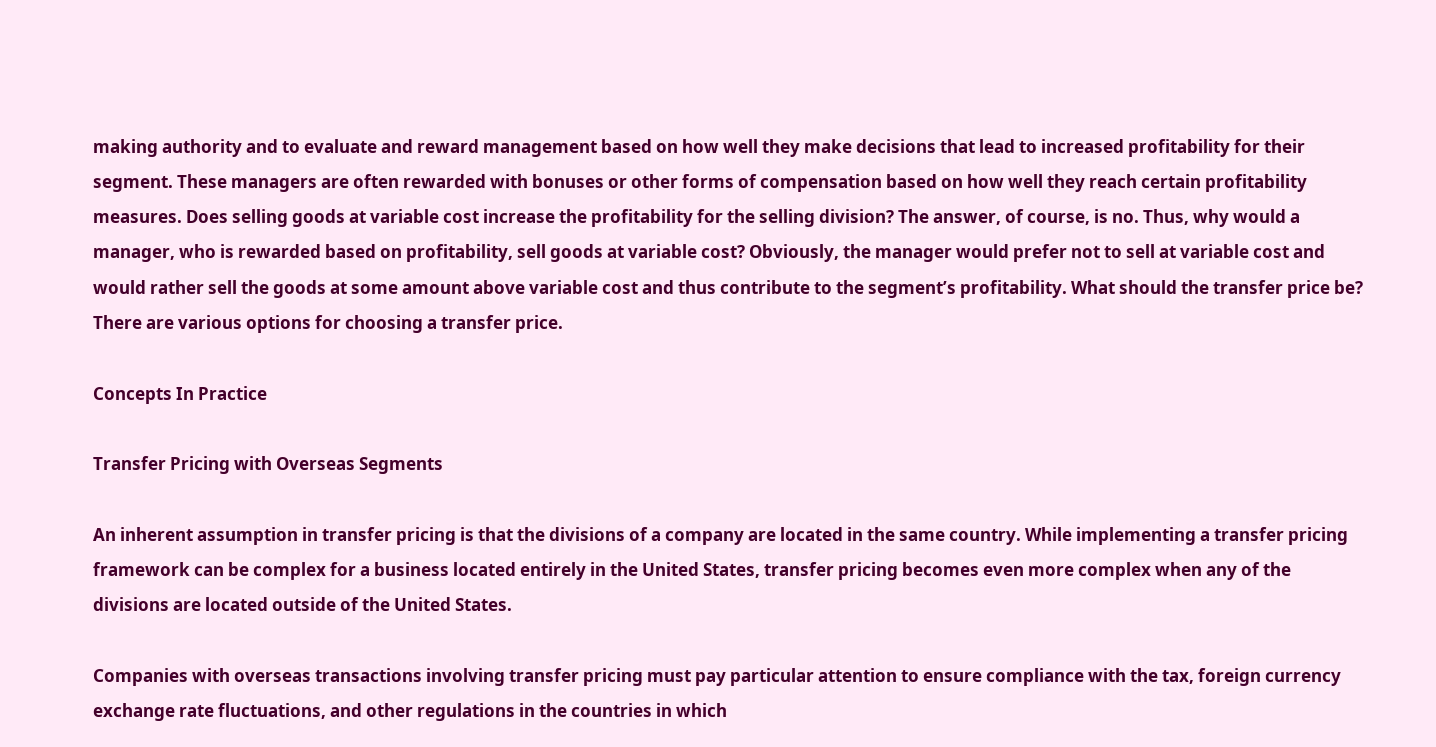making authority and to evaluate and reward management based on how well they make decisions that lead to increased profitability for their segment. These managers are often rewarded with bonuses or other forms of compensation based on how well they reach certain profitability measures. Does selling goods at variable cost increase the profitability for the selling division? The answer, of course, is no. Thus, why would a manager, who is rewarded based on profitability, sell goods at variable cost? Obviously, the manager would prefer not to sell at variable cost and would rather sell the goods at some amount above variable cost and thus contribute to the segment’s profitability. What should the transfer price be? There are various options for choosing a transfer price.

Concepts In Practice

Transfer Pricing with Overseas Segments

An inherent assumption in transfer pricing is that the divisions of a company are located in the same country. While implementing a transfer pricing framework can be complex for a business located entirely in the United States, transfer pricing becomes even more complex when any of the divisions are located outside of the United States.

Companies with overseas transactions involving transfer pricing must pay particular attention to ensure compliance with the tax, foreign currency exchange rate fluctuations, and other regulations in the countries in which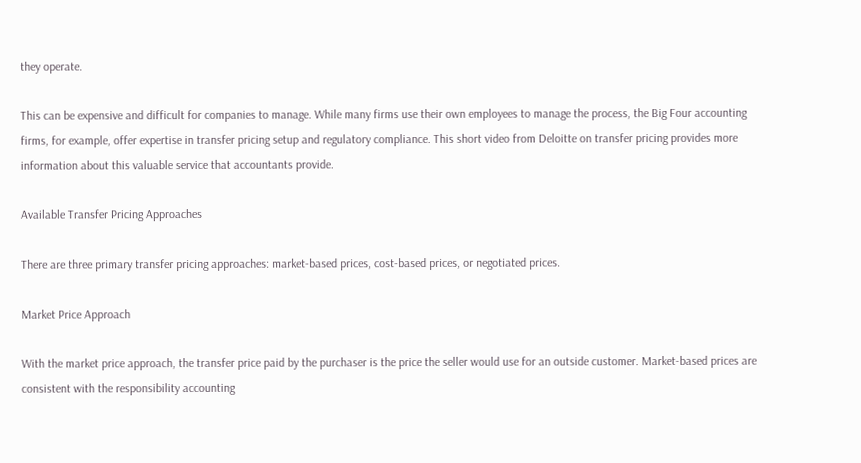they operate.

This can be expensive and difficult for companies to manage. While many firms use their own employees to manage the process, the Big Four accounting firms, for example, offer expertise in transfer pricing setup and regulatory compliance. This short video from Deloitte on transfer pricing provides more information about this valuable service that accountants provide.

Available Transfer Pricing Approaches

There are three primary transfer pricing approaches: market-based prices, cost-based prices, or negotiated prices.

Market Price Approach

With the market price approach, the transfer price paid by the purchaser is the price the seller would use for an outside customer. Market-based prices are consistent with the responsibility accounting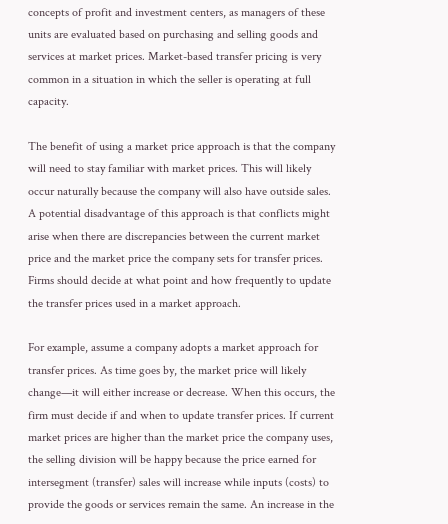concepts of profit and investment centers, as managers of these units are evaluated based on purchasing and selling goods and services at market prices. Market-based transfer pricing is very common in a situation in which the seller is operating at full capacity.

The benefit of using a market price approach is that the company will need to stay familiar with market prices. This will likely occur naturally because the company will also have outside sales. A potential disadvantage of this approach is that conflicts might arise when there are discrepancies between the current market price and the market price the company sets for transfer prices. Firms should decide at what point and how frequently to update the transfer prices used in a market approach.

For example, assume a company adopts a market approach for transfer prices. As time goes by, the market price will likely change—it will either increase or decrease. When this occurs, the firm must decide if and when to update transfer prices. If current market prices are higher than the market price the company uses, the selling division will be happy because the price earned for intersegment (transfer) sales will increase while inputs (costs) to provide the goods or services remain the same. An increase in the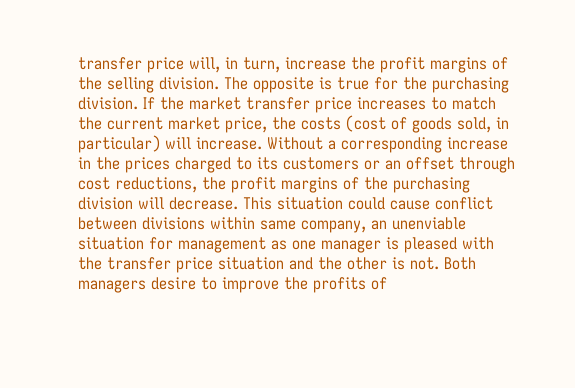transfer price will, in turn, increase the profit margins of the selling division. The opposite is true for the purchasing division. If the market transfer price increases to match the current market price, the costs (cost of goods sold, in particular) will increase. Without a corresponding increase in the prices charged to its customers or an offset through cost reductions, the profit margins of the purchasing division will decrease. This situation could cause conflict between divisions within same company, an unenviable situation for management as one manager is pleased with the transfer price situation and the other is not. Both managers desire to improve the profits of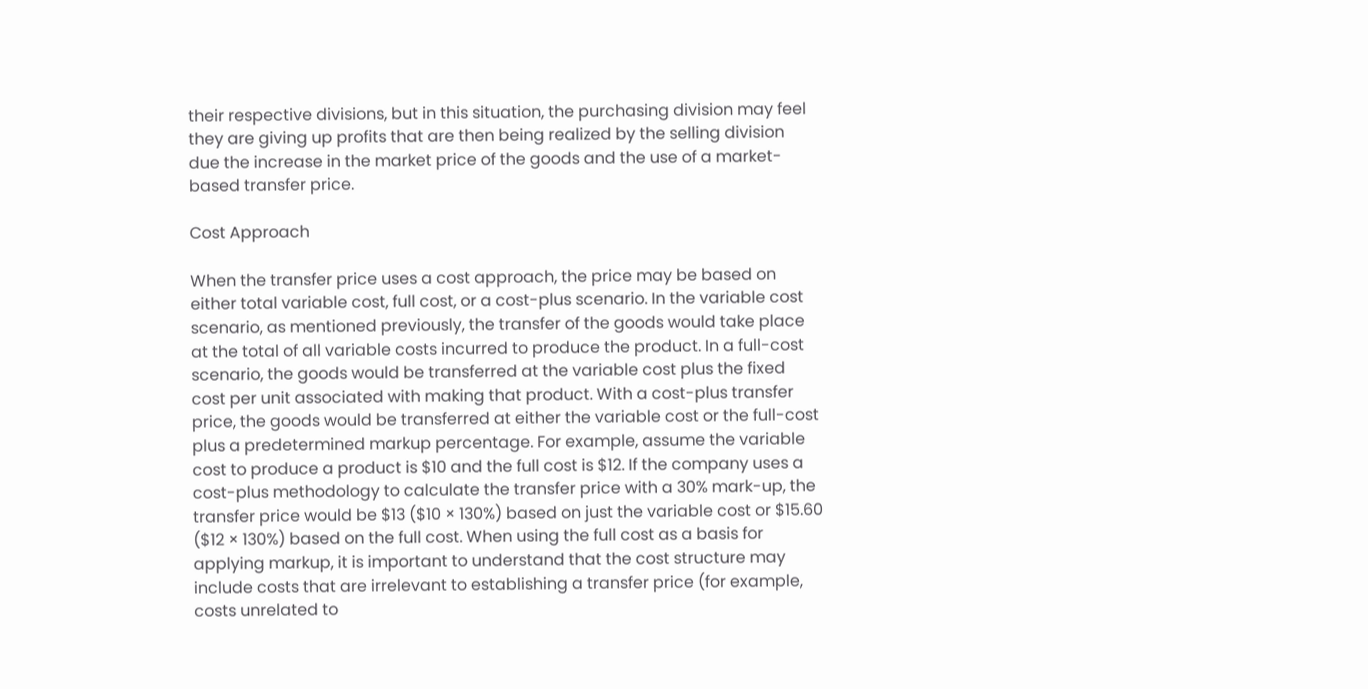their respective divisions, but in this situation, the purchasing division may feel they are giving up profits that are then being realized by the selling division due the increase in the market price of the goods and the use of a market-based transfer price.

Cost Approach

When the transfer price uses a cost approach, the price may be based on either total variable cost, full cost, or a cost-plus scenario. In the variable cost scenario, as mentioned previously, the transfer of the goods would take place at the total of all variable costs incurred to produce the product. In a full-cost scenario, the goods would be transferred at the variable cost plus the fixed cost per unit associated with making that product. With a cost-plus transfer price, the goods would be transferred at either the variable cost or the full-cost plus a predetermined markup percentage. For example, assume the variable cost to produce a product is $10 and the full cost is $12. If the company uses a cost-plus methodology to calculate the transfer price with a 30% mark-up, the transfer price would be $13 ($10 × 130%) based on just the variable cost or $15.60 ($12 × 130%) based on the full cost. When using the full cost as a basis for applying markup, it is important to understand that the cost structure may include costs that are irrelevant to establishing a transfer price (for example, costs unrelated to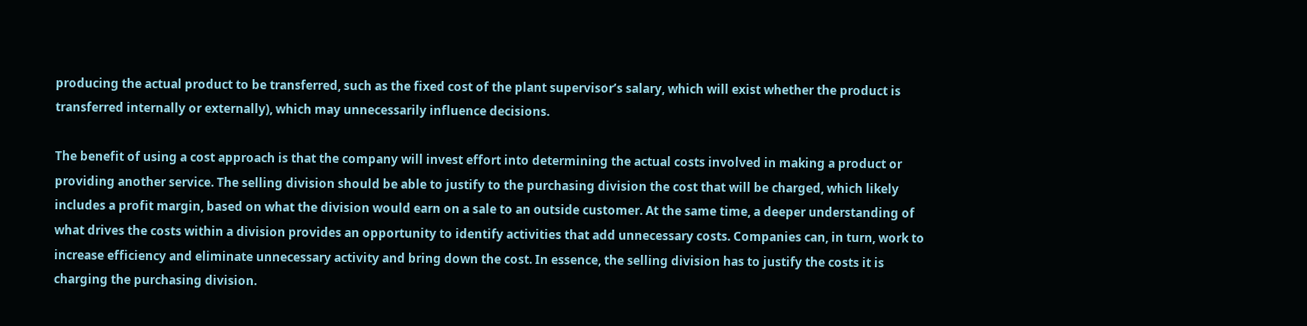producing the actual product to be transferred, such as the fixed cost of the plant supervisor’s salary, which will exist whether the product is transferred internally or externally), which may unnecessarily influence decisions.

The benefit of using a cost approach is that the company will invest effort into determining the actual costs involved in making a product or providing another service. The selling division should be able to justify to the purchasing division the cost that will be charged, which likely includes a profit margin, based on what the division would earn on a sale to an outside customer. At the same time, a deeper understanding of what drives the costs within a division provides an opportunity to identify activities that add unnecessary costs. Companies can, in turn, work to increase efficiency and eliminate unnecessary activity and bring down the cost. In essence, the selling division has to justify the costs it is charging the purchasing division.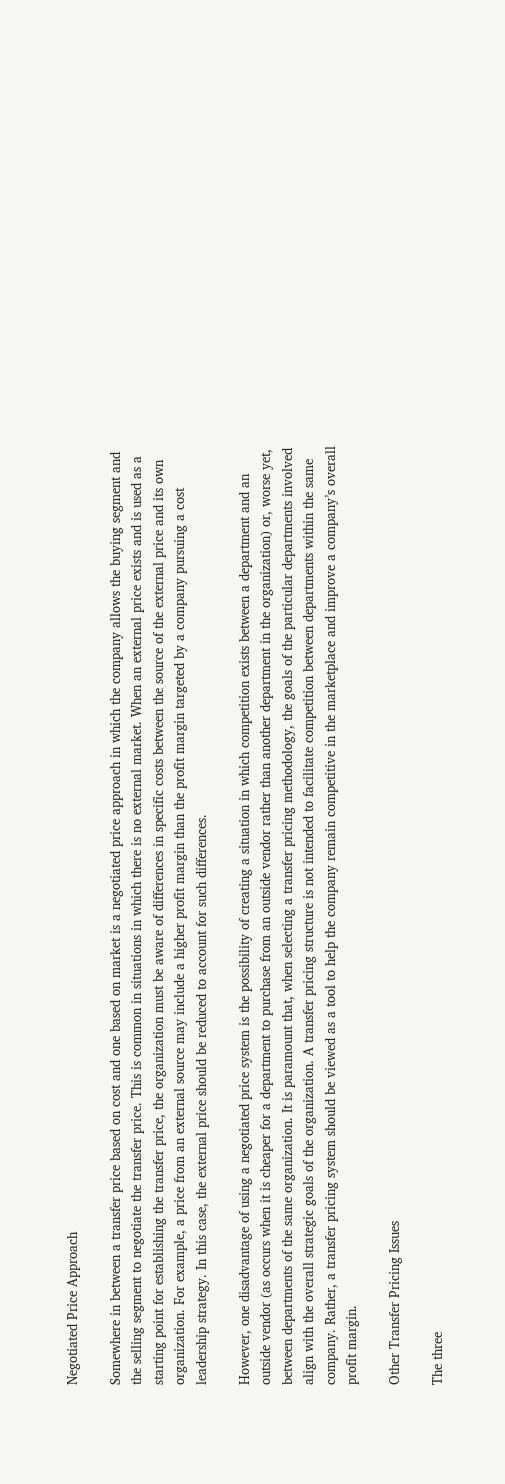Negotiated Price Approach

Somewhere in between a transfer price based on cost and one based on market is a negotiated price approach in which the company allows the buying segment and the selling segment to negotiate the transfer price. This is common in situations in which there is no external market. When an external price exists and is used as a starting point for establishing the transfer price, the organization must be aware of differences in specific costs between the source of the external price and its own organization. For example, a price from an external source may include a higher profit margin than the profit margin targeted by a company pursuing a cost leadership strategy. In this case, the external price should be reduced to account for such differences.

However, one disadvantage of using a negotiated price system is the possibility of creating a situation in which competition exists between a department and an outside vendor (as occurs when it is cheaper for a department to purchase from an outside vendor rather than another department in the organization) or, worse yet, between departments of the same organization. It is paramount that, when selecting a transfer pricing methodology, the goals of the particular departments involved align with the overall strategic goals of the organization. A transfer pricing structure is not intended to facilitate competition between departments within the same company. Rather, a transfer pricing system should be viewed as a tool to help the company remain competitive in the marketplace and improve a company’s overall profit margin.

Other Transfer Pricing Issues

The three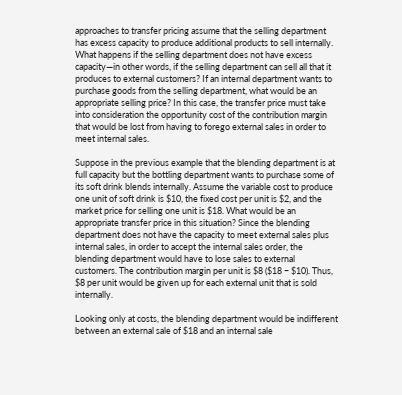approaches to transfer pricing assume that the selling department has excess capacity to produce additional products to sell internally. What happens if the selling department does not have excess capacity—in other words, if the selling department can sell all that it produces to external customers? If an internal department wants to purchase goods from the selling department, what would be an appropriate selling price? In this case, the transfer price must take into consideration the opportunity cost of the contribution margin that would be lost from having to forego external sales in order to meet internal sales.

Suppose in the previous example that the blending department is at full capacity but the bottling department wants to purchase some of its soft drink blends internally. Assume the variable cost to produce one unit of soft drink is $10, the fixed cost per unit is $2, and the market price for selling one unit is $18. What would be an appropriate transfer price in this situation? Since the blending department does not have the capacity to meet external sales plus internal sales, in order to accept the internal sales order, the blending department would have to lose sales to external customers. The contribution margin per unit is $8 ($18 − $10). Thus, $8 per unit would be given up for each external unit that is sold internally.

Looking only at costs, the blending department would be indifferent between an external sale of $18 and an internal sale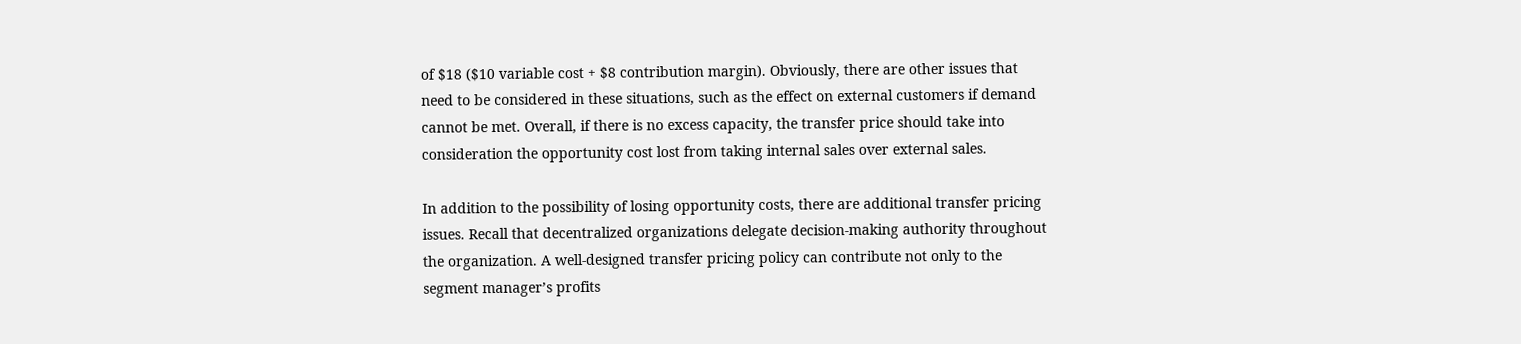of $18 ($10 variable cost + $8 contribution margin). Obviously, there are other issues that need to be considered in these situations, such as the effect on external customers if demand cannot be met. Overall, if there is no excess capacity, the transfer price should take into consideration the opportunity cost lost from taking internal sales over external sales.

In addition to the possibility of losing opportunity costs, there are additional transfer pricing issues. Recall that decentralized organizations delegate decision-making authority throughout the organization. A well-designed transfer pricing policy can contribute not only to the segment manager’s profits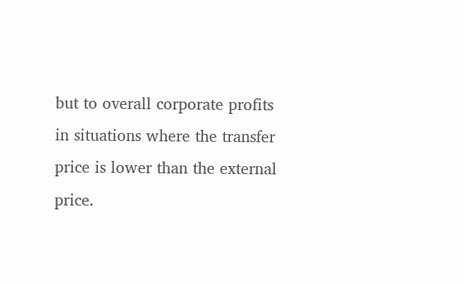but to overall corporate profits in situations where the transfer price is lower than the external price.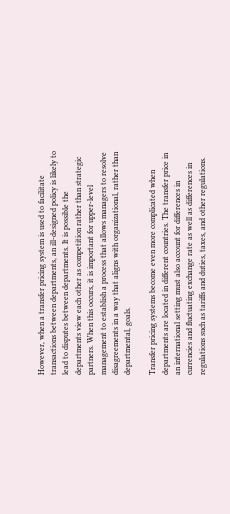However, when a transfer pricing system is used to facilitate transactions between departments, an ill-designed policy is likely to lead to disputes between departments. It is possible the departments view each other as competition rather than strategic partners. When this occurs, it is important for upper-level management to establish a process that allows managers to resolve disagreements in a way that aligns with organizational, rather than departmental, goals.

Transfer pricing systems become even more complicated when departments are located in different countries. The transfer price in an international setting must also account for differences in currencies and fluctuating exchange rate as well as differences in regulations such as tariffs and duties, taxes, and other regulations.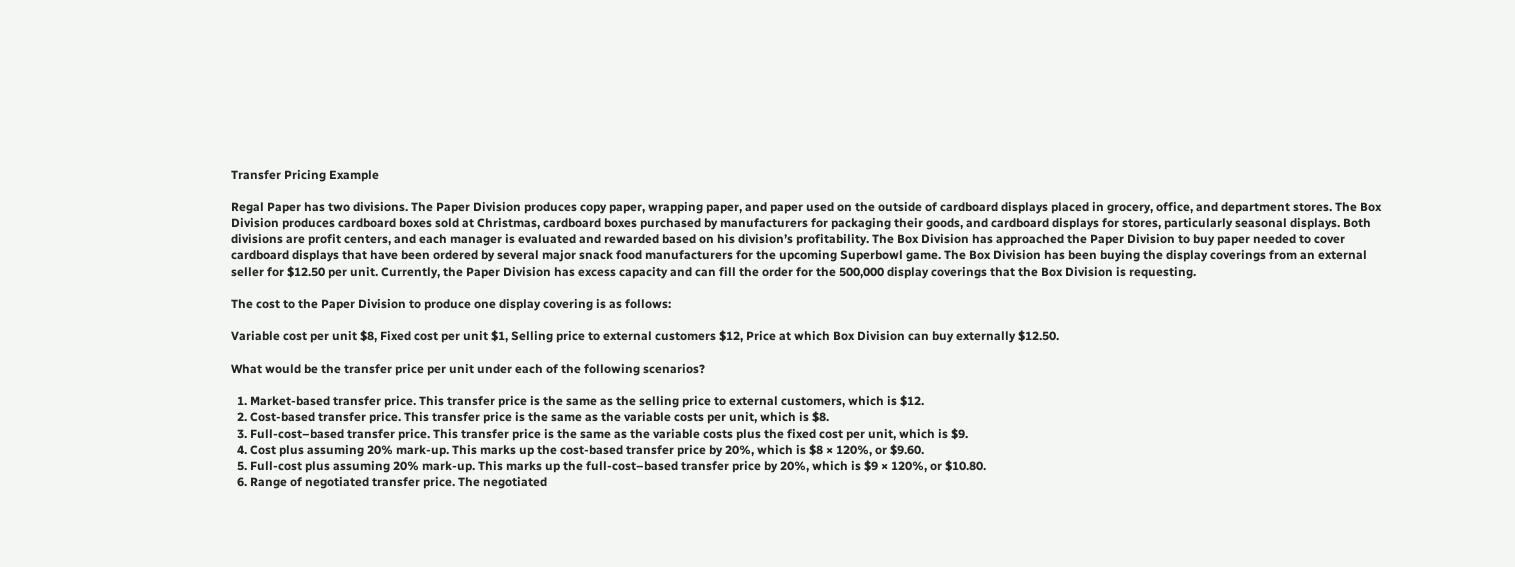Transfer Pricing Example

Regal Paper has two divisions. The Paper Division produces copy paper, wrapping paper, and paper used on the outside of cardboard displays placed in grocery, office, and department stores. The Box Division produces cardboard boxes sold at Christmas, cardboard boxes purchased by manufacturers for packaging their goods, and cardboard displays for stores, particularly seasonal displays. Both divisions are profit centers, and each manager is evaluated and rewarded based on his division’s profitability. The Box Division has approached the Paper Division to buy paper needed to cover cardboard displays that have been ordered by several major snack food manufacturers for the upcoming Superbowl game. The Box Division has been buying the display coverings from an external seller for $12.50 per unit. Currently, the Paper Division has excess capacity and can fill the order for the 500,000 display coverings that the Box Division is requesting.

The cost to the Paper Division to produce one display covering is as follows:

Variable cost per unit $8, Fixed cost per unit $1, Selling price to external customers $12, Price at which Box Division can buy externally $12.50.

What would be the transfer price per unit under each of the following scenarios?

  1. Market-based transfer price. This transfer price is the same as the selling price to external customers, which is $12.
  2. Cost-based transfer price. This transfer price is the same as the variable costs per unit, which is $8.
  3. Full-cost–based transfer price. This transfer price is the same as the variable costs plus the fixed cost per unit, which is $9.
  4. Cost plus assuming 20% mark-up. This marks up the cost-based transfer price by 20%, which is $8 × 120%, or $9.60.
  5. Full-cost plus assuming 20% mark-up. This marks up the full-cost–based transfer price by 20%, which is $9 × 120%, or $10.80.
  6. Range of negotiated transfer price. The negotiated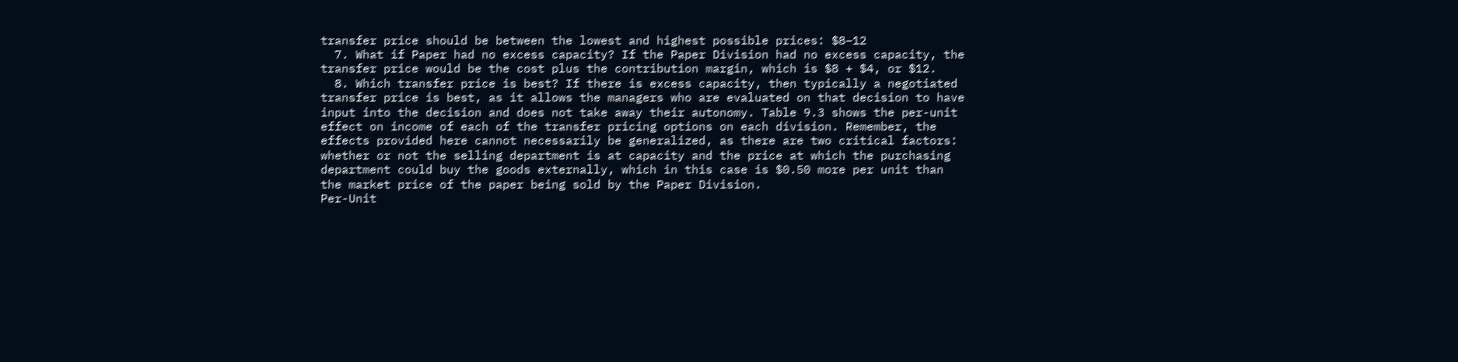transfer price should be between the lowest and highest possible prices: $8–12
  7. What if Paper had no excess capacity? If the Paper Division had no excess capacity, the transfer price would be the cost plus the contribution margin, which is $8 + $4, or $12.
  8. Which transfer price is best? If there is excess capacity, then typically a negotiated transfer price is best, as it allows the managers who are evaluated on that decision to have input into the decision and does not take away their autonomy. Table 9.3 shows the per-unit effect on income of each of the transfer pricing options on each division. Remember, the effects provided here cannot necessarily be generalized, as there are two critical factors: whether or not the selling department is at capacity and the price at which the purchasing department could buy the goods externally, which in this case is $0.50 more per unit than the market price of the paper being sold by the Paper Division.
Per-Unit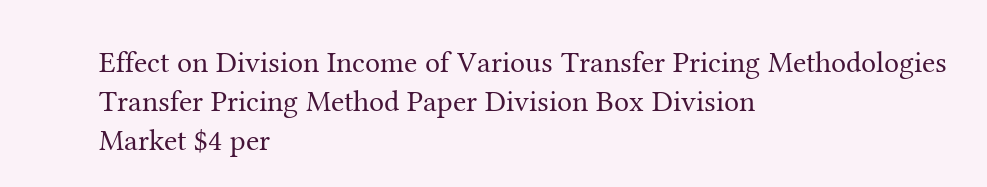Effect on Division Income of Various Transfer Pricing Methodologies
Transfer Pricing Method Paper Division Box Division
Market $4 per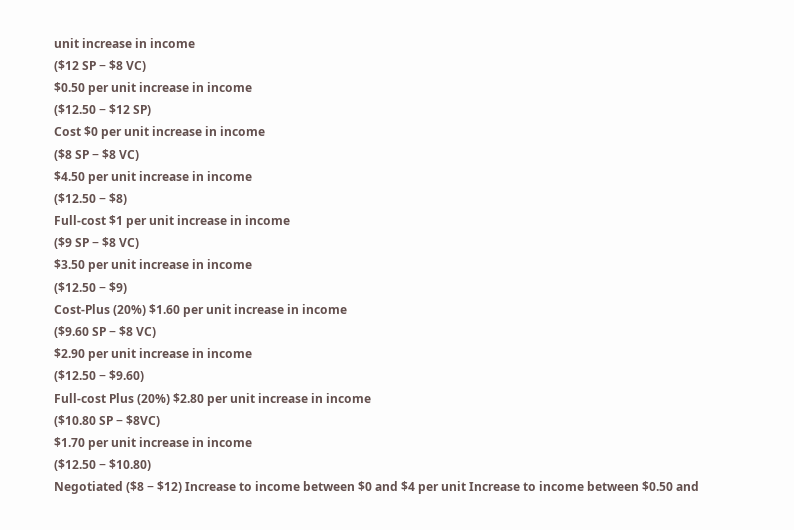unit increase in income
($12 SP − $8 VC)
$0.50 per unit increase in income
($12.50 − $12 SP)
Cost $0 per unit increase in income
($8 SP − $8 VC)
$4.50 per unit increase in income
($12.50 − $8)
Full-cost $1 per unit increase in income
($9 SP − $8 VC)
$3.50 per unit increase in income
($12.50 − $9)
Cost-Plus (20%) $1.60 per unit increase in income
($9.60 SP − $8 VC)
$2.90 per unit increase in income
($12.50 − $9.60)
Full-cost Plus (20%) $2.80 per unit increase in income
($10.80 SP − $8VC)
$1.70 per unit increase in income
($12.50 − $10.80)
Negotiated ($8 − $12) Increase to income between $0 and $4 per unit Increase to income between $0.50 and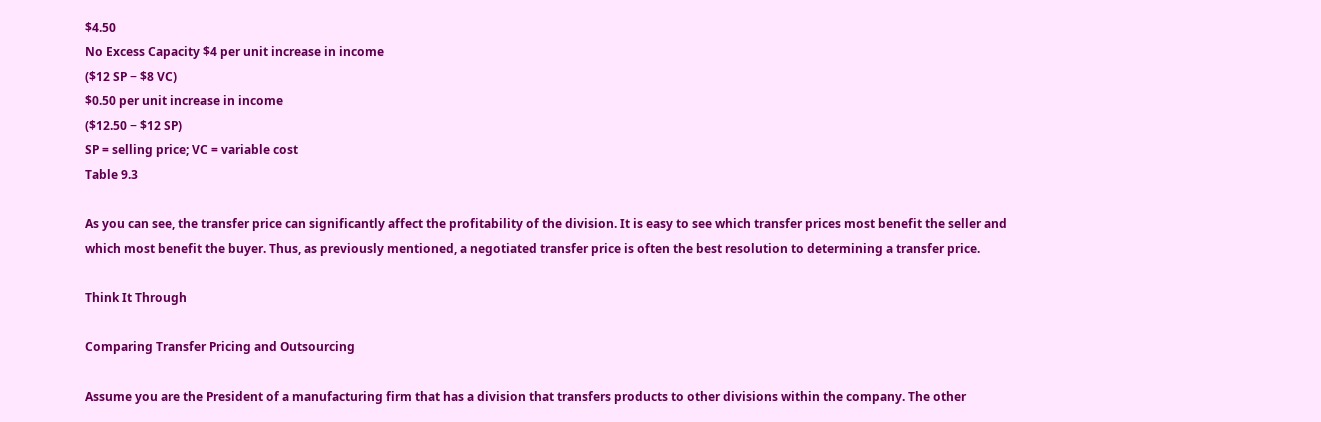$4.50
No Excess Capacity $4 per unit increase in income
($12 SP − $8 VC)
$0.50 per unit increase in income
($12.50 − $12 SP)
SP = selling price; VC = variable cost
Table 9.3

As you can see, the transfer price can significantly affect the profitability of the division. It is easy to see which transfer prices most benefit the seller and which most benefit the buyer. Thus, as previously mentioned, a negotiated transfer price is often the best resolution to determining a transfer price.

Think It Through

Comparing Transfer Pricing and Outsourcing

Assume you are the President of a manufacturing firm that has a division that transfers products to other divisions within the company. The other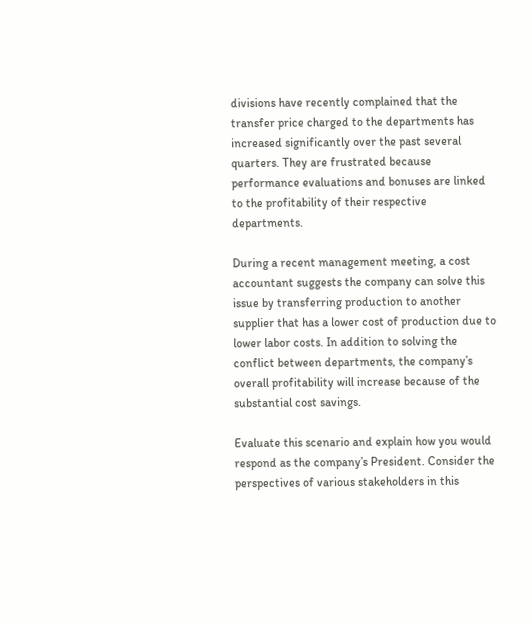divisions have recently complained that the transfer price charged to the departments has increased significantly over the past several quarters. They are frustrated because performance evaluations and bonuses are linked to the profitability of their respective departments.

During a recent management meeting, a cost accountant suggests the company can solve this issue by transferring production to another supplier that has a lower cost of production due to lower labor costs. In addition to solving the conflict between departments, the company’s overall profitability will increase because of the substantial cost savings.

Evaluate this scenario and explain how you would respond as the company’s President. Consider the perspectives of various stakeholders in this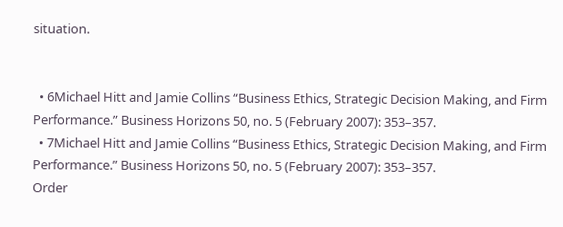situation.


  • 6Michael Hitt and Jamie Collins “Business Ethics, Strategic Decision Making, and Firm Performance.” Business Horizons 50, no. 5 (February 2007): 353–357.
  • 7Michael Hitt and Jamie Collins “Business Ethics, Strategic Decision Making, and Firm Performance.” Business Horizons 50, no. 5 (February 2007): 353–357.
Order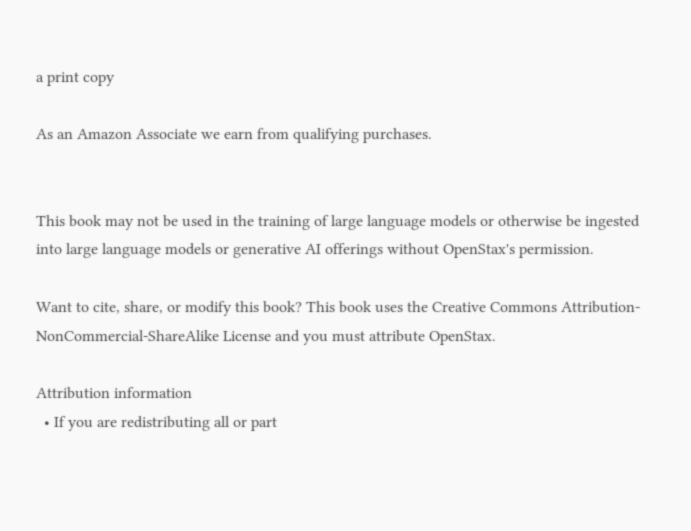a print copy

As an Amazon Associate we earn from qualifying purchases.


This book may not be used in the training of large language models or otherwise be ingested into large language models or generative AI offerings without OpenStax's permission.

Want to cite, share, or modify this book? This book uses the Creative Commons Attribution-NonCommercial-ShareAlike License and you must attribute OpenStax.

Attribution information
  • If you are redistributing all or part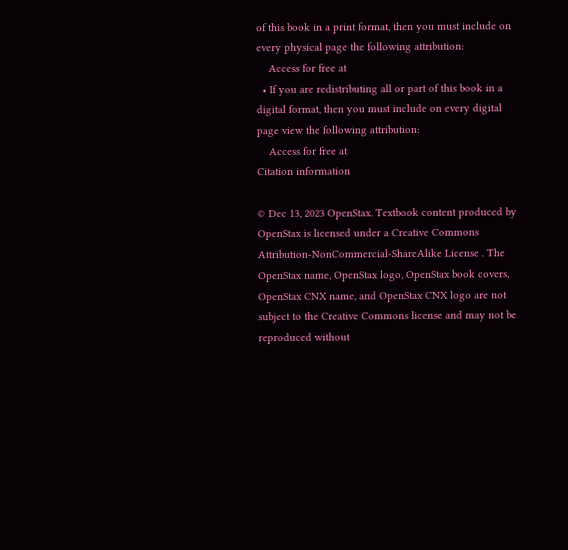of this book in a print format, then you must include on every physical page the following attribution:
    Access for free at
  • If you are redistributing all or part of this book in a digital format, then you must include on every digital page view the following attribution:
    Access for free at
Citation information

© Dec 13, 2023 OpenStax. Textbook content produced by OpenStax is licensed under a Creative Commons Attribution-NonCommercial-ShareAlike License . The OpenStax name, OpenStax logo, OpenStax book covers, OpenStax CNX name, and OpenStax CNX logo are not subject to the Creative Commons license and may not be reproduced without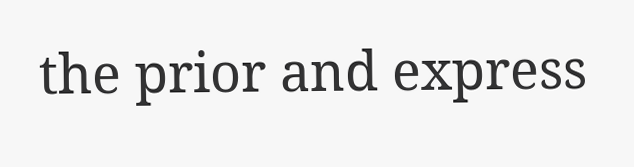the prior and express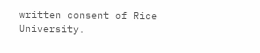written consent of Rice University.